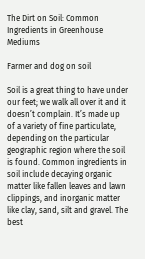The Dirt on Soil: Common Ingredients in Greenhouse Mediums

Farmer and dog on soil

Soil is a great thing to have under our feet; we walk all over it and it doesn’t complain. It’s made up of a variety of fine particulate, depending on the particular geographic region where the soil is found. Common ingredients in soil include decaying organic matter like fallen leaves and lawn clippings, and inorganic matter like clay, sand, silt and gravel. The best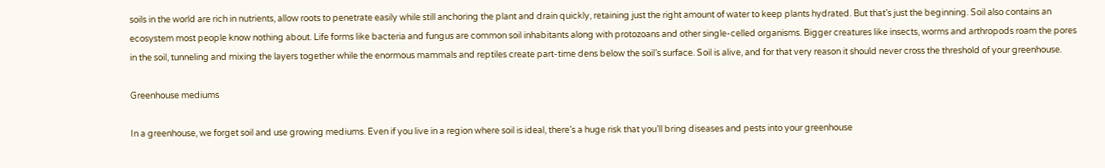soils in the world are rich in nutrients, allow roots to penetrate easily while still anchoring the plant and drain quickly, retaining just the right amount of water to keep plants hydrated. But that’s just the beginning. Soil also contains an ecosystem most people know nothing about. Life forms like bacteria and fungus are common soil inhabitants along with protozoans and other single-celled organisms. Bigger creatures like insects, worms and arthropods roam the pores in the soil, tunneling and mixing the layers together while the enormous mammals and reptiles create part-time dens below the soil’s surface. Soil is alive, and for that very reason it should never cross the threshold of your greenhouse.

Greenhouse mediums

In a greenhouse, we forget soil and use growing mediums. Even if you live in a region where soil is ideal, there’s a huge risk that you’ll bring diseases and pests into your greenhouse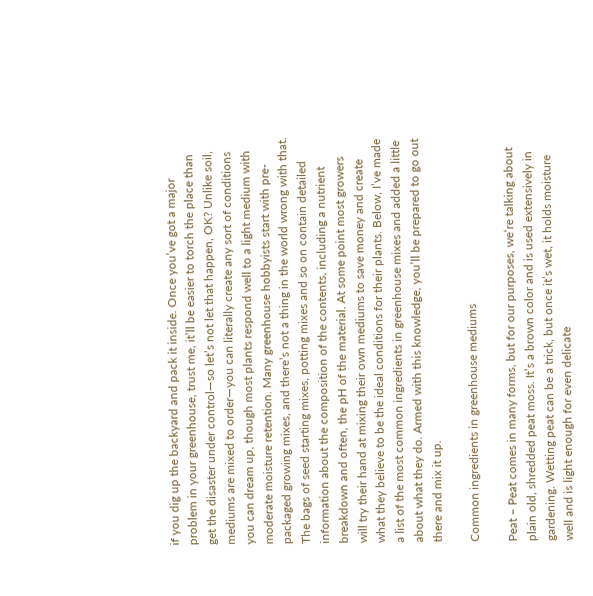if you dig up the backyard and pack it inside. Once you’ve got a major problem in your greenhouse, trust me, it’ll be easier to torch the place than get the disaster under control—so let’s not let that happen, OK? Unlike soil, mediums are mixed to order—you can literally create any sort of conditions you can dream up, though most plants respond well to a light medium with moderate moisture retention. Many greenhouse hobbyists start with pre-packaged growing mixes, and there’s not a thing in the world wrong with that. The bags of seed starting mixes, potting mixes and so on contain detailed information about the composition of the contents, including a nutrient breakdown and often, the pH of the material. At some point most growers will try their hand at mixing their own mediums to save money and create what they believe to be the ideal conditions for their plants. Below, I’ve made a list of the most common ingredients in greenhouse mixes and added a little about what they do. Armed with this knowledge, you’ll be prepared to go out there and mix it up.

Common ingredients in greenhouse mediums

Peat – Peat comes in many forms, but for our purposes, we’re talking about plain old, shredded peat moss. It’s a brown color and is used extensively in gardening. Wetting peat can be a trick, but once it’s wet, it holds moisture well and is light enough for even delicate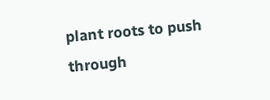plant roots to push through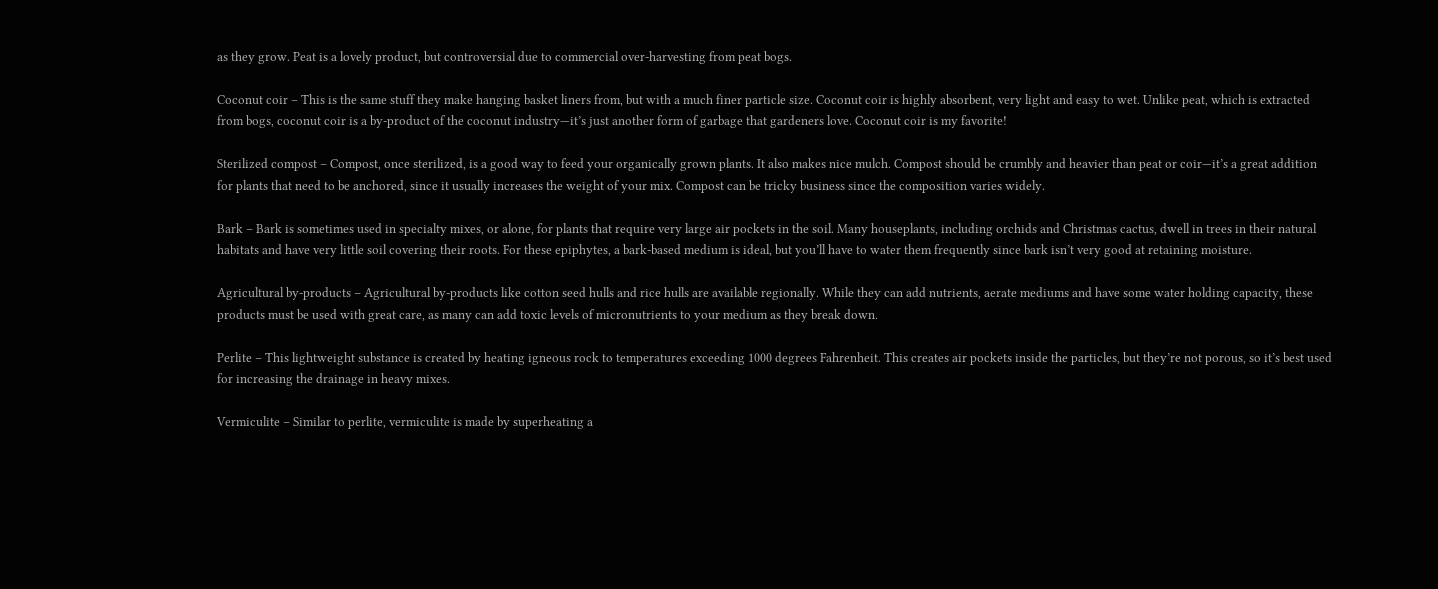as they grow. Peat is a lovely product, but controversial due to commercial over-harvesting from peat bogs.

Coconut coir – This is the same stuff they make hanging basket liners from, but with a much finer particle size. Coconut coir is highly absorbent, very light and easy to wet. Unlike peat, which is extracted from bogs, coconut coir is a by-product of the coconut industry—it’s just another form of garbage that gardeners love. Coconut coir is my favorite!

Sterilized compost – Compost, once sterilized, is a good way to feed your organically grown plants. It also makes nice mulch. Compost should be crumbly and heavier than peat or coir—it’s a great addition for plants that need to be anchored, since it usually increases the weight of your mix. Compost can be tricky business since the composition varies widely.

Bark – Bark is sometimes used in specialty mixes, or alone, for plants that require very large air pockets in the soil. Many houseplants, including orchids and Christmas cactus, dwell in trees in their natural habitats and have very little soil covering their roots. For these epiphytes, a bark-based medium is ideal, but you’ll have to water them frequently since bark isn’t very good at retaining moisture.

Agricultural by-products – Agricultural by-products like cotton seed hulls and rice hulls are available regionally. While they can add nutrients, aerate mediums and have some water holding capacity, these products must be used with great care, as many can add toxic levels of micronutrients to your medium as they break down.

Perlite – This lightweight substance is created by heating igneous rock to temperatures exceeding 1000 degrees Fahrenheit. This creates air pockets inside the particles, but they’re not porous, so it’s best used for increasing the drainage in heavy mixes.

Vermiculite – Similar to perlite, vermiculite is made by superheating a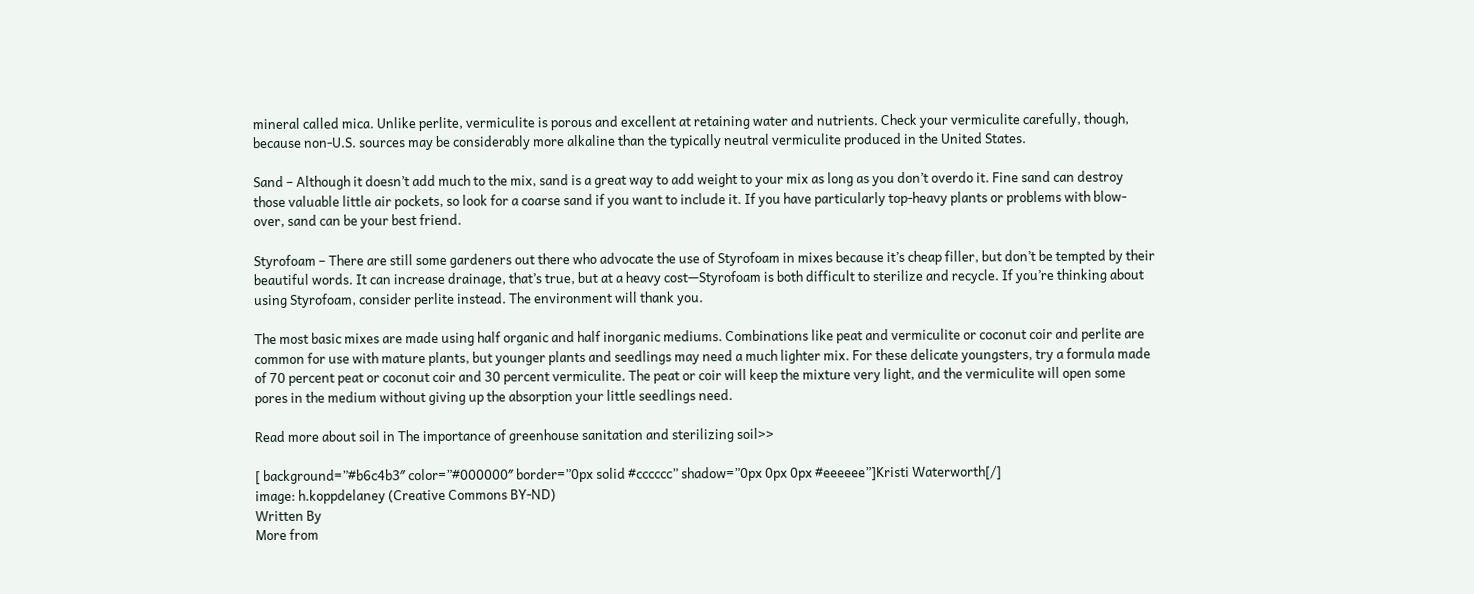mineral called mica. Unlike perlite, vermiculite is porous and excellent at retaining water and nutrients. Check your vermiculite carefully, though, because non-U.S. sources may be considerably more alkaline than the typically neutral vermiculite produced in the United States.

Sand – Although it doesn’t add much to the mix, sand is a great way to add weight to your mix as long as you don’t overdo it. Fine sand can destroy those valuable little air pockets, so look for a coarse sand if you want to include it. If you have particularly top-heavy plants or problems with blow-over, sand can be your best friend.

Styrofoam – There are still some gardeners out there who advocate the use of Styrofoam in mixes because it’s cheap filler, but don’t be tempted by their beautiful words. It can increase drainage, that’s true, but at a heavy cost—Styrofoam is both difficult to sterilize and recycle. If you’re thinking about using Styrofoam, consider perlite instead. The environment will thank you.

The most basic mixes are made using half organic and half inorganic mediums. Combinations like peat and vermiculite or coconut coir and perlite are common for use with mature plants, but younger plants and seedlings may need a much lighter mix. For these delicate youngsters, try a formula made of 70 percent peat or coconut coir and 30 percent vermiculite. The peat or coir will keep the mixture very light, and the vermiculite will open some pores in the medium without giving up the absorption your little seedlings need.

Read more about soil in The importance of greenhouse sanitation and sterilizing soil>>

[ background=”#b6c4b3″ color=”#000000″ border=”0px solid #cccccc” shadow=”0px 0px 0px #eeeeee”]Kristi Waterworth[/]
image: h.koppdelaney (Creative Commons BY-ND)
Written By
More from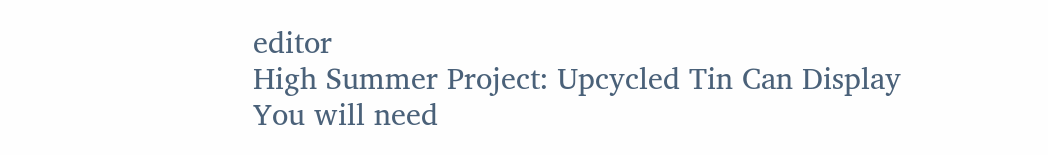editor
High Summer Project: Upcycled Tin Can Display
You will need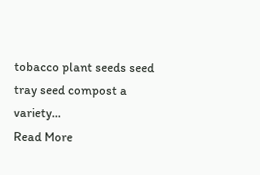tobacco plant seeds seed tray seed compost a variety...
Read More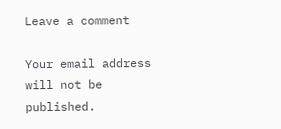Leave a comment

Your email address will not be published.